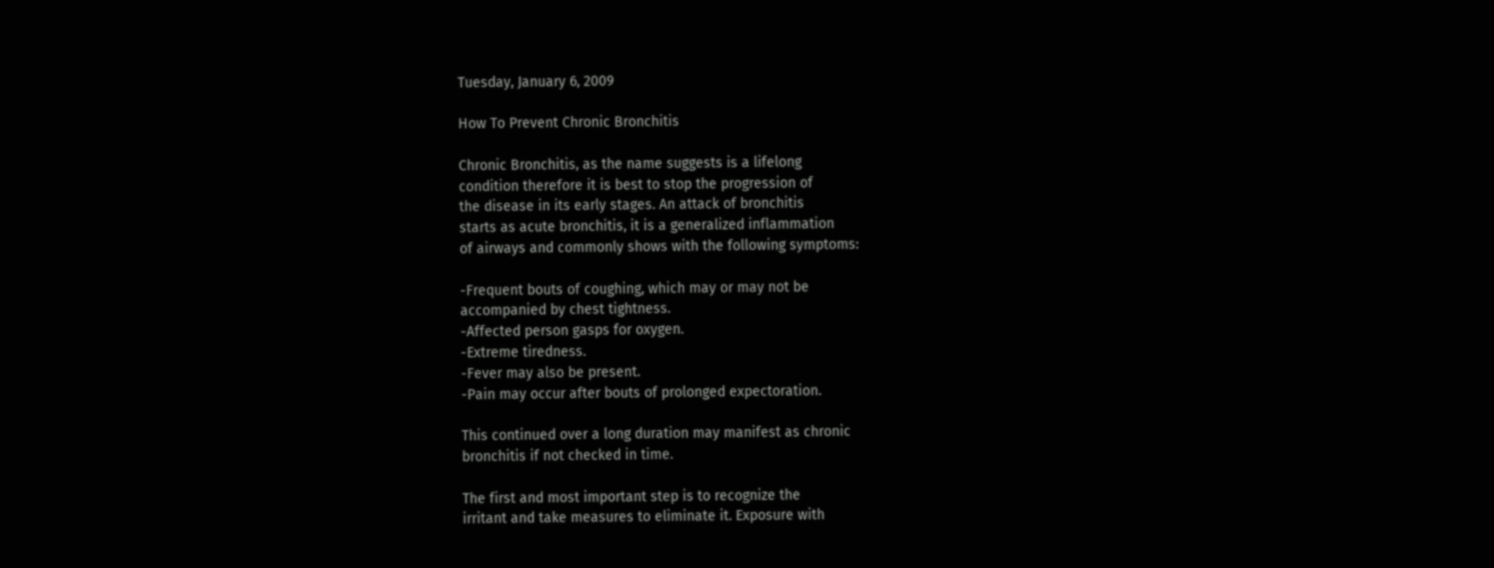Tuesday, January 6, 2009

How To Prevent Chronic Bronchitis

Chronic Bronchitis, as the name suggests is a lifelong
condition therefore it is best to stop the progression of
the disease in its early stages. An attack of bronchitis
starts as acute bronchitis, it is a generalized inflammation
of airways and commonly shows with the following symptoms:

-Frequent bouts of coughing, which may or may not be
accompanied by chest tightness.
-Affected person gasps for oxygen.
-Extreme tiredness.
-Fever may also be present.
-Pain may occur after bouts of prolonged expectoration.

This continued over a long duration may manifest as chronic
bronchitis if not checked in time.

The first and most important step is to recognize the
irritant and take measures to eliminate it. Exposure with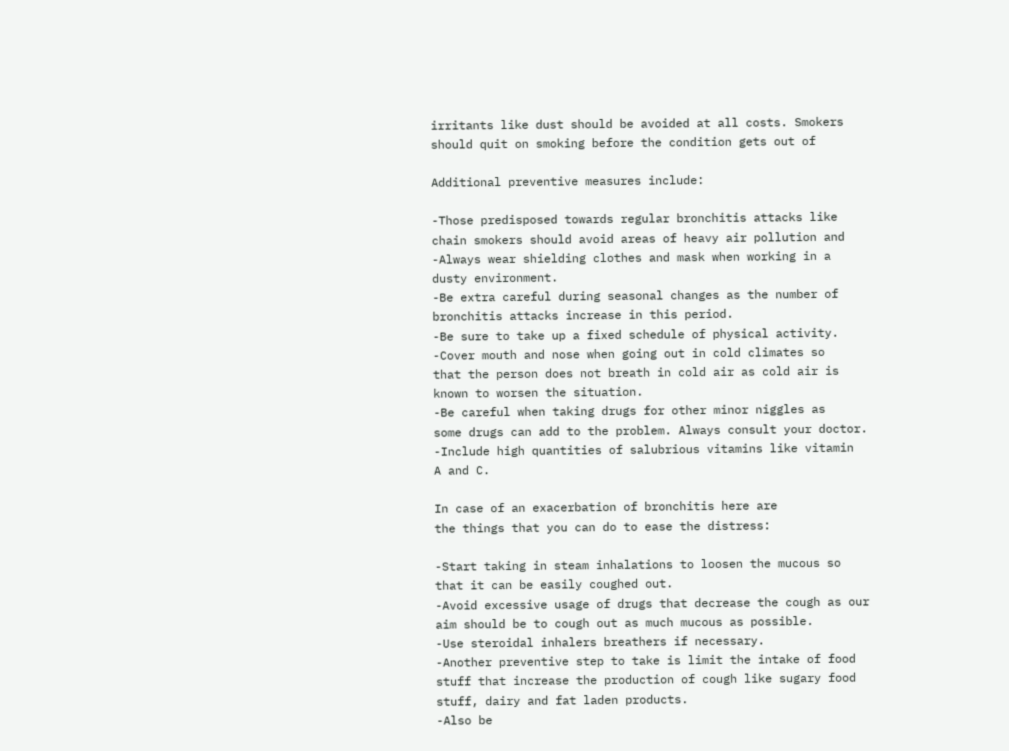irritants like dust should be avoided at all costs. Smokers
should quit on smoking before the condition gets out of

Additional preventive measures include:

-Those predisposed towards regular bronchitis attacks like
chain smokers should avoid areas of heavy air pollution and
-Always wear shielding clothes and mask when working in a
dusty environment.
-Be extra careful during seasonal changes as the number of
bronchitis attacks increase in this period.
-Be sure to take up a fixed schedule of physical activity.
-Cover mouth and nose when going out in cold climates so
that the person does not breath in cold air as cold air is
known to worsen the situation.
-Be careful when taking drugs for other minor niggles as
some drugs can add to the problem. Always consult your doctor.
-Include high quantities of salubrious vitamins like vitamin
A and C.

In case of an exacerbation of bronchitis here are
the things that you can do to ease the distress:

-Start taking in steam inhalations to loosen the mucous so
that it can be easily coughed out.
-Avoid excessive usage of drugs that decrease the cough as our
aim should be to cough out as much mucous as possible.
-Use steroidal inhalers breathers if necessary.
-Another preventive step to take is limit the intake of food
stuff that increase the production of cough like sugary food
stuff, dairy and fat laden products.
-Also be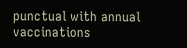punctual with annual vaccinations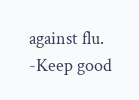against flu.
-Keep good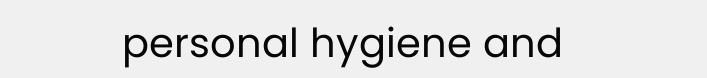personal hygiene and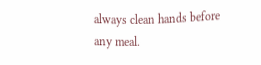always clean hands before
any meal.